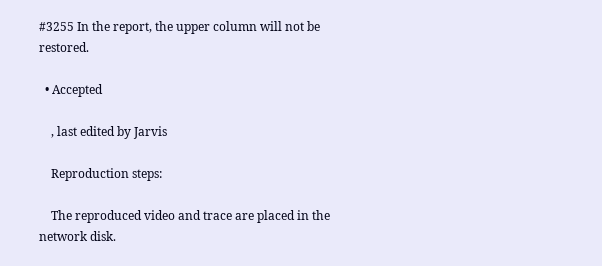#3255 In the report, the upper column will not be restored.

  • Accepted

    , last edited by Jarvis

    Reproduction steps:

    The reproduced video and trace are placed in the network disk.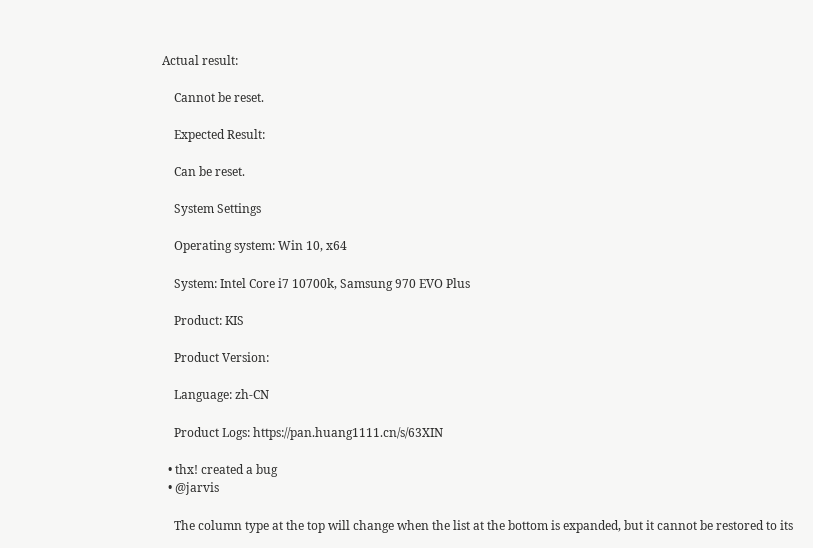Actual result:

    Cannot be reset.

    Expected Result:

    Can be reset.

    System Settings

    Operating system: Win 10, x64

    System: Intel Core i7 10700k, Samsung 970 EVO Plus

    Product: KIS

    Product Version:

    Language: zh-CN

    Product Logs: https://pan.huang1111.cn/s/63XIN

  • thx! created a bug
  • @jarvis

    The column type at the top will change when the list at the bottom is expanded, but it cannot be restored to its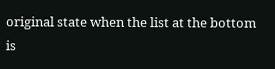original state when the list at the bottom is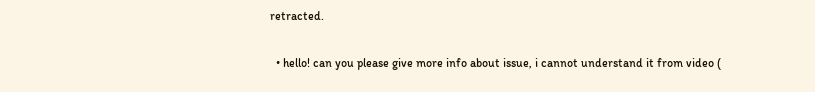retracted.

  • hello! can you please give more info about issue, i cannot understand it from video (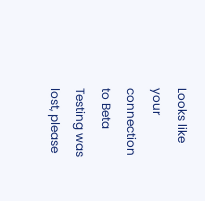Looks like your connection to Beta Testing was lost, please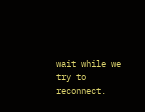wait while we try to reconnect.